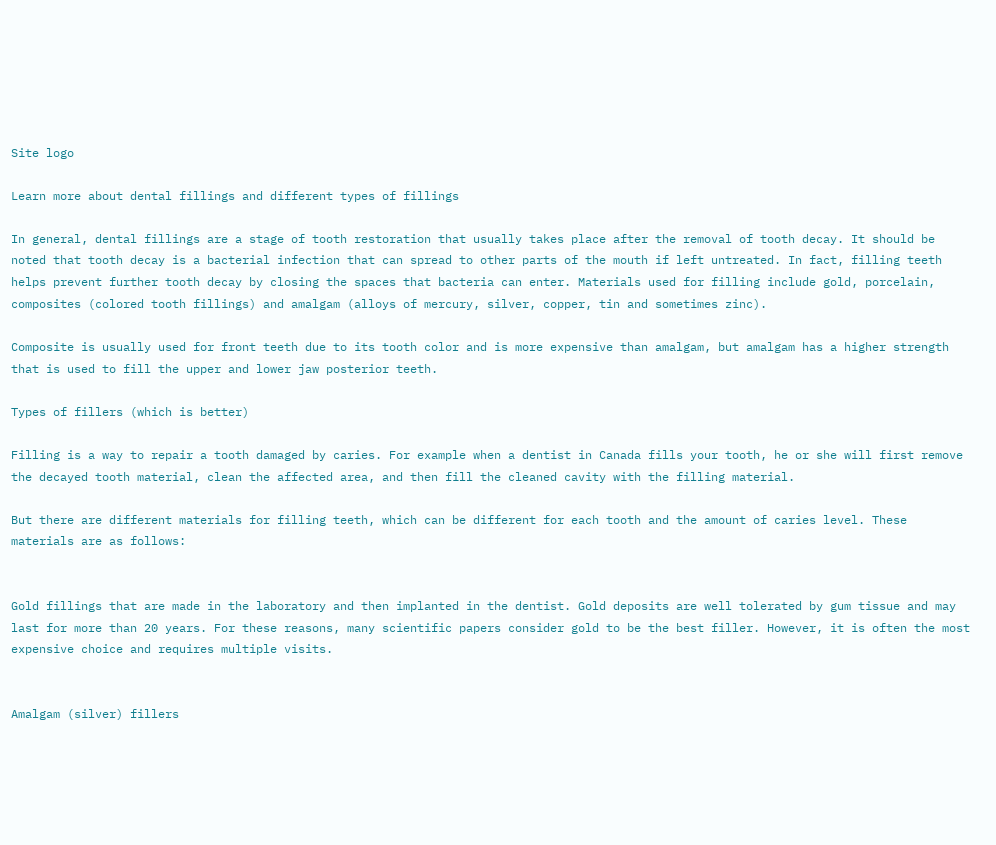Site logo

Learn more about dental fillings and different types of fillings

In general, dental fillings are a stage of tooth restoration that usually takes place after the removal of tooth decay. It should be noted that tooth decay is a bacterial infection that can spread to other parts of the mouth if left untreated. In fact, filling teeth helps prevent further tooth decay by closing the spaces that bacteria can enter. Materials used for filling include gold, porcelain, composites (colored tooth fillings) and amalgam (alloys of mercury, silver, copper, tin and sometimes zinc).

Composite is usually used for front teeth due to its tooth color and is more expensive than amalgam, but amalgam has a higher strength that is used to fill the upper and lower jaw posterior teeth.

Types of fillers (which is better)

Filling is a way to repair a tooth damaged by caries. For example when a dentist in Canada fills your tooth, he or she will first remove the decayed tooth material, clean the affected area, and then fill the cleaned cavity with the filling material.

But there are different materials for filling teeth, which can be different for each tooth and the amount of caries level. These materials are as follows:


Gold fillings that are made in the laboratory and then implanted in the dentist. Gold deposits are well tolerated by gum tissue and may last for more than 20 years. For these reasons, many scientific papers consider gold to be the best filler. However, it is often the most expensive choice and requires multiple visits.


Amalgam (silver) fillers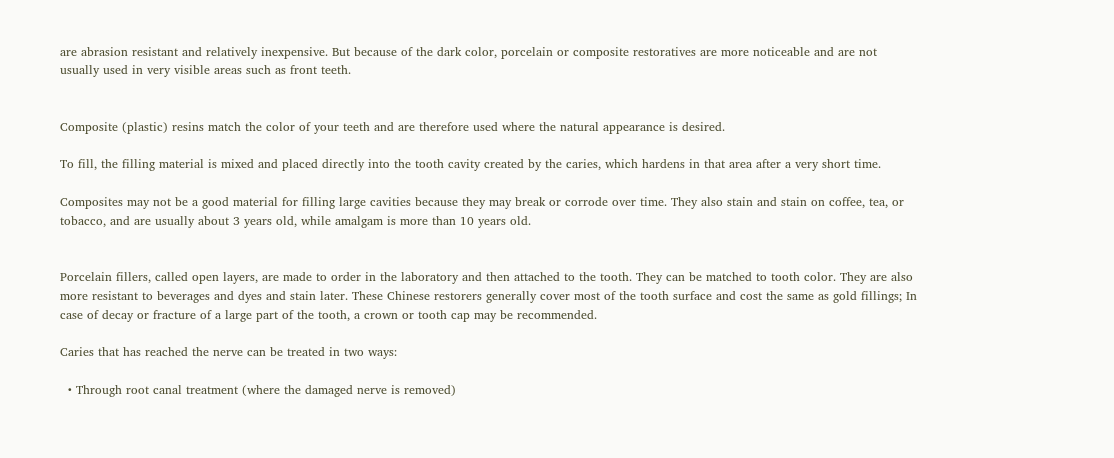are abrasion resistant and relatively inexpensive. But because of the dark color, porcelain or composite restoratives are more noticeable and are not usually used in very visible areas such as front teeth.


Composite (plastic) resins match the color of your teeth and are therefore used where the natural appearance is desired.

To fill, the filling material is mixed and placed directly into the tooth cavity created by the caries, which hardens in that area after a very short time.

Composites may not be a good material for filling large cavities because they may break or corrode over time. They also stain and stain on coffee, tea, or tobacco, and are usually about 3 years old, while amalgam is more than 10 years old.


Porcelain fillers, called open layers, are made to order in the laboratory and then attached to the tooth. They can be matched to tooth color. They are also more resistant to beverages and dyes and stain later. These Chinese restorers generally cover most of the tooth surface and cost the same as gold fillings; In case of decay or fracture of a large part of the tooth, a crown or tooth cap may be recommended.

Caries that has reached the nerve can be treated in two ways:

  • Through root canal treatment (where the damaged nerve is removed)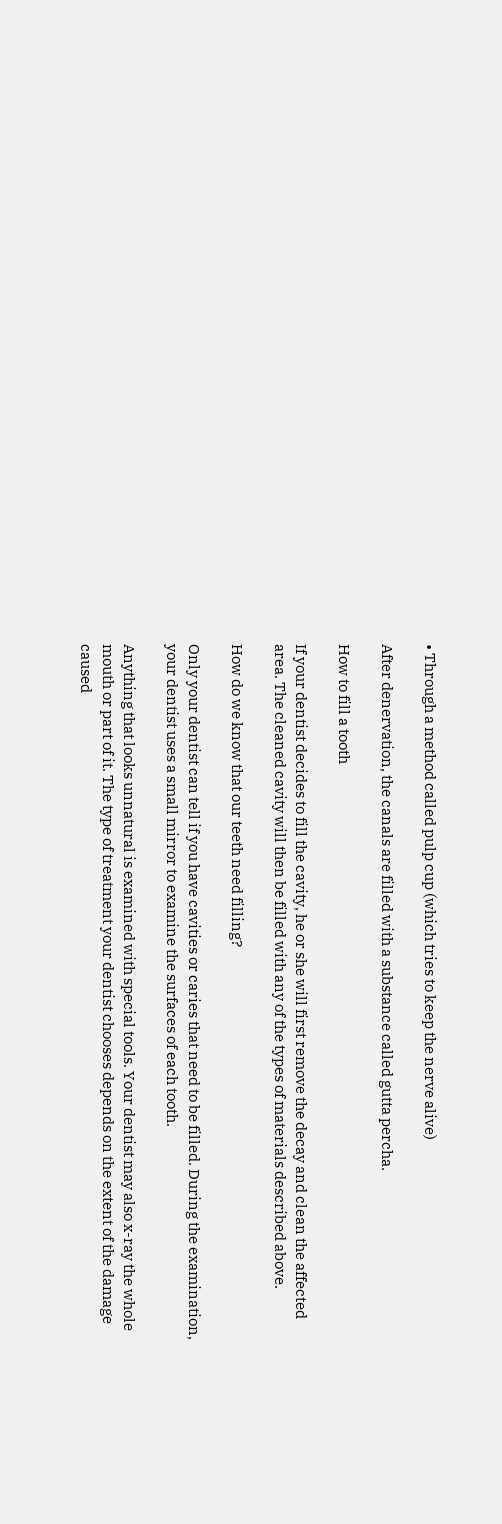• Through a method called pulp cup (which tries to keep the nerve alive)

After denervation, the canals are filled with a substance called gutta percha.

How to fill a tooth

If your dentist decides to fill the cavity, he or she will first remove the decay and clean the affected area. The cleaned cavity will then be filled with any of the types of materials described above.

How do we know that our teeth need filling?

Only your dentist can tell if you have cavities or caries that need to be filled. During the examination, your dentist uses a small mirror to examine the surfaces of each tooth.

Anything that looks unnatural is examined with special tools. Your dentist may also x-ray the whole mouth or part of it. The type of treatment your dentist chooses depends on the extent of the damage caused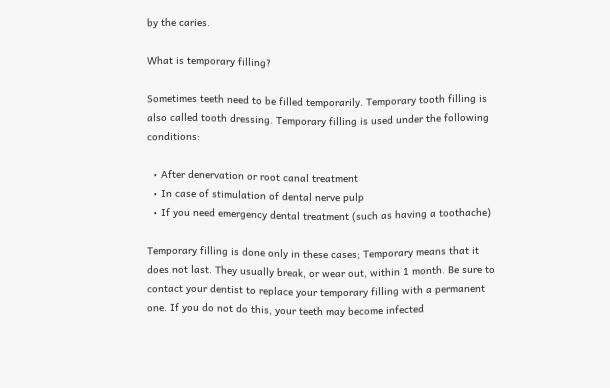by the caries.

What is temporary filling?

Sometimes teeth need to be filled temporarily. Temporary tooth filling is also called tooth dressing. Temporary filling is used under the following conditions:

  • After denervation or root canal treatment
  • In case of stimulation of dental nerve pulp
  • If you need emergency dental treatment (such as having a toothache)

Temporary filling is done only in these cases; Temporary means that it does not last. They usually break, or wear out, within 1 month. Be sure to contact your dentist to replace your temporary filling with a permanent one. If you do not do this, your teeth may become infected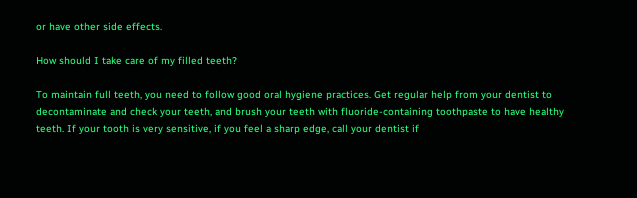or have other side effects.

How should I take care of my filled teeth?

To maintain full teeth, you need to follow good oral hygiene practices. Get regular help from your dentist to decontaminate and check your teeth, and brush your teeth with fluoride-containing toothpaste to have healthy teeth. If your tooth is very sensitive, if you feel a sharp edge, call your dentist if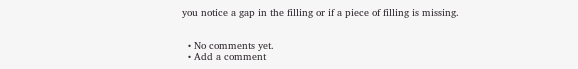you notice a gap in the filling or if a piece of filling is missing.


  • No comments yet.
  • Add a comment